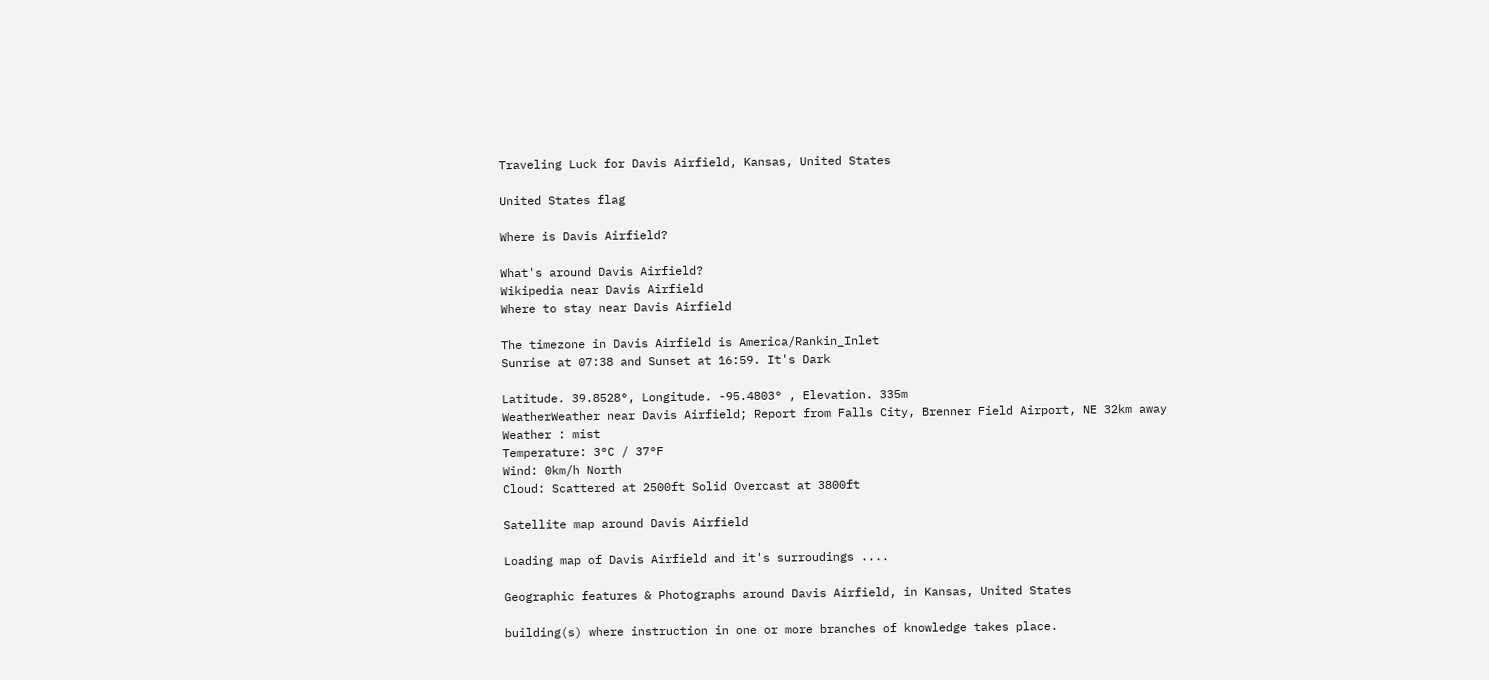Traveling Luck for Davis Airfield, Kansas, United States

United States flag

Where is Davis Airfield?

What's around Davis Airfield?
Wikipedia near Davis Airfield
Where to stay near Davis Airfield

The timezone in Davis Airfield is America/Rankin_Inlet
Sunrise at 07:38 and Sunset at 16:59. It's Dark

Latitude. 39.8528°, Longitude. -95.4803° , Elevation. 335m
WeatherWeather near Davis Airfield; Report from Falls City, Brenner Field Airport, NE 32km away
Weather : mist
Temperature: 3°C / 37°F
Wind: 0km/h North
Cloud: Scattered at 2500ft Solid Overcast at 3800ft

Satellite map around Davis Airfield

Loading map of Davis Airfield and it's surroudings ....

Geographic features & Photographs around Davis Airfield, in Kansas, United States

building(s) where instruction in one or more branches of knowledge takes place.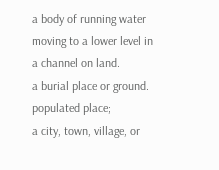a body of running water moving to a lower level in a channel on land.
a burial place or ground.
populated place;
a city, town, village, or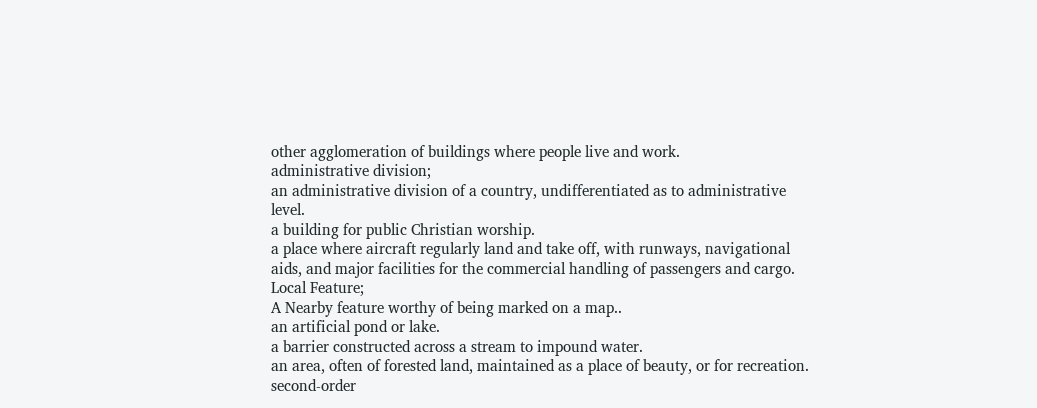other agglomeration of buildings where people live and work.
administrative division;
an administrative division of a country, undifferentiated as to administrative level.
a building for public Christian worship.
a place where aircraft regularly land and take off, with runways, navigational aids, and major facilities for the commercial handling of passengers and cargo.
Local Feature;
A Nearby feature worthy of being marked on a map..
an artificial pond or lake.
a barrier constructed across a stream to impound water.
an area, often of forested land, maintained as a place of beauty, or for recreation.
second-order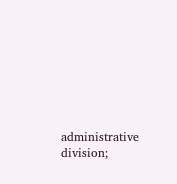administrative division;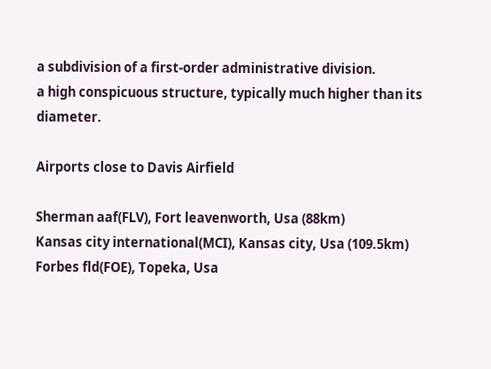a subdivision of a first-order administrative division.
a high conspicuous structure, typically much higher than its diameter.

Airports close to Davis Airfield

Sherman aaf(FLV), Fort leavenworth, Usa (88km)
Kansas city international(MCI), Kansas city, Usa (109.5km)
Forbes fld(FOE), Topeka, Usa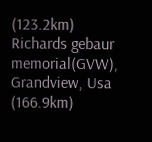(123.2km)
Richards gebaur memorial(GVW), Grandview, Usa (166.9km)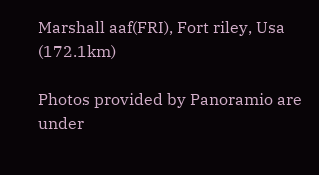Marshall aaf(FRI), Fort riley, Usa (172.1km)

Photos provided by Panoramio are under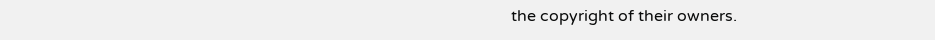the copyright of their owners.